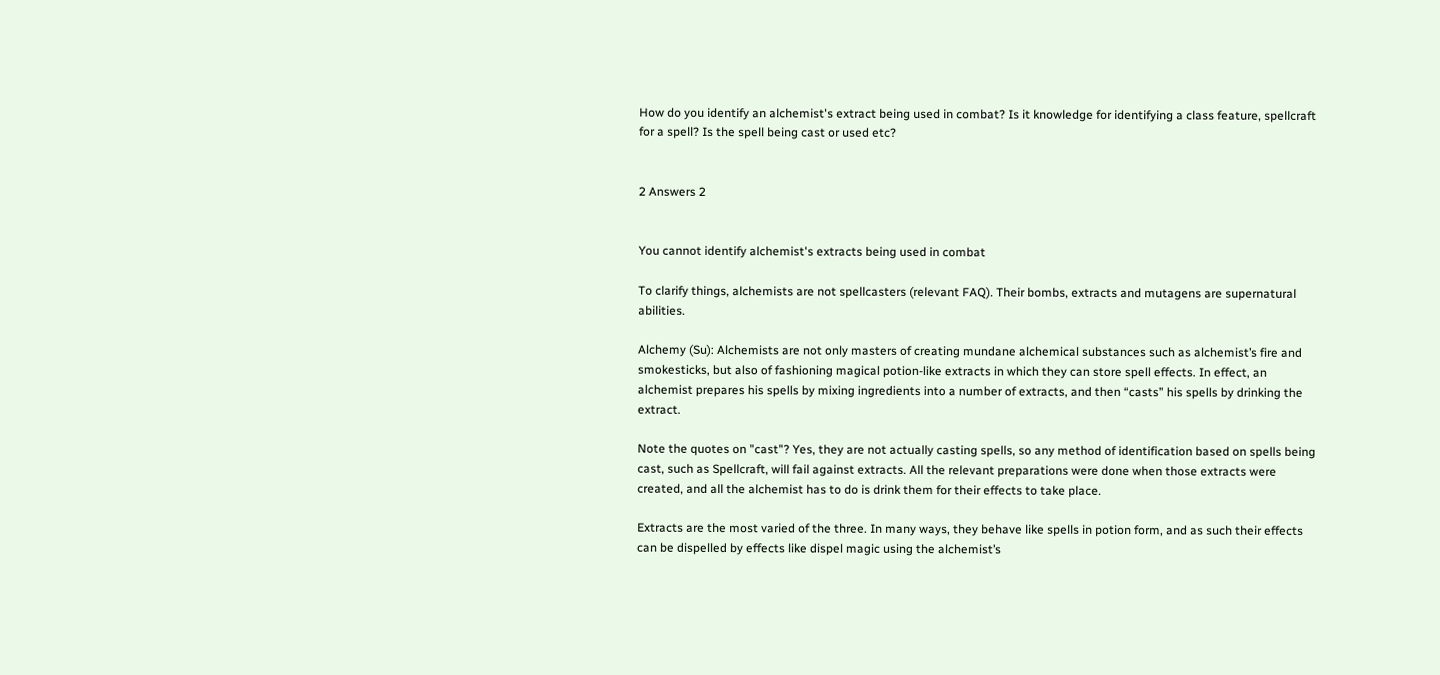How do you identify an alchemist's extract being used in combat? Is it knowledge for identifying a class feature, spellcraft for a spell? Is the spell being cast or used etc?


2 Answers 2


You cannot identify alchemist's extracts being used in combat

To clarify things, alchemists are not spellcasters (relevant FAQ). Their bombs, extracts and mutagens are supernatural abilities.

Alchemy (Su): Alchemists are not only masters of creating mundane alchemical substances such as alchemist’s fire and smokesticks, but also of fashioning magical potion-like extracts in which they can store spell effects. In effect, an alchemist prepares his spells by mixing ingredients into a number of extracts, and then “casts” his spells by drinking the extract.

Note the quotes on "cast"? Yes, they are not actually casting spells, so any method of identification based on spells being cast, such as Spellcraft, will fail against extracts. All the relevant preparations were done when those extracts were created, and all the alchemist has to do is drink them for their effects to take place.

Extracts are the most varied of the three. In many ways, they behave like spells in potion form, and as such their effects can be dispelled by effects like dispel magic using the alchemist’s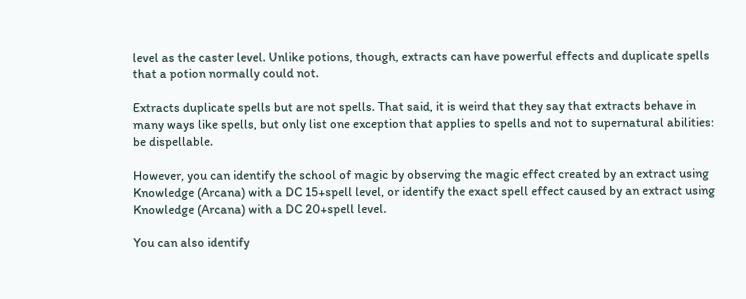level as the caster level. Unlike potions, though, extracts can have powerful effects and duplicate spells that a potion normally could not.

Extracts duplicate spells but are not spells. That said, it is weird that they say that extracts behave in many ways like spells, but only list one exception that applies to spells and not to supernatural abilities: be dispellable.

However, you can identify the school of magic by observing the magic effect created by an extract using Knowledge (Arcana) with a DC 15+spell level, or identify the exact spell effect caused by an extract using Knowledge (Arcana) with a DC 20+spell level.

You can also identify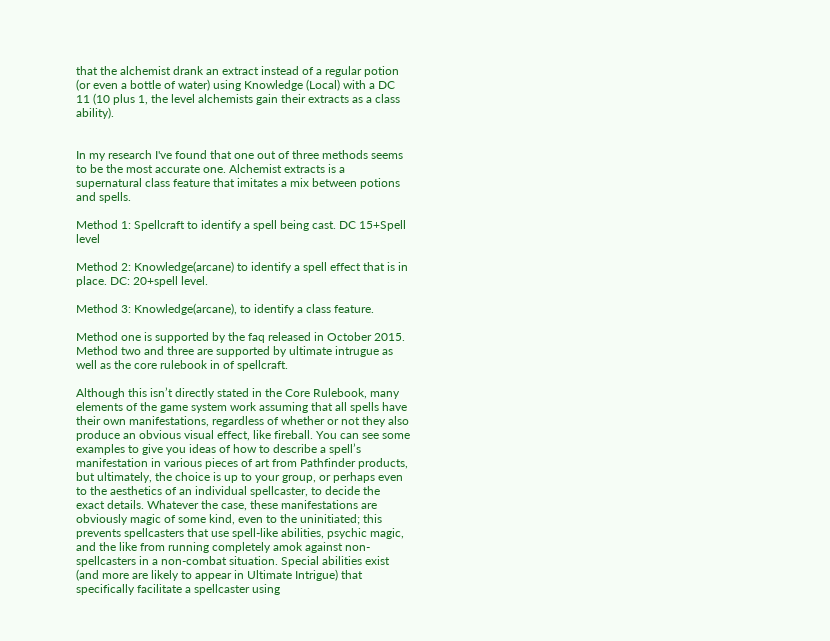that the alchemist drank an extract instead of a regular potion (or even a bottle of water) using Knowledge (Local) with a DC 11 (10 plus 1, the level alchemists gain their extracts as a class ability).


In my research I've found that one out of three methods seems to be the most accurate one. Alchemist extracts is a supernatural class feature that imitates a mix between potions and spells.

Method 1: Spellcraft to identify a spell being cast. DC 15+Spell level

Method 2: Knowledge(arcane) to identify a spell effect that is in place. DC: 20+spell level.

Method 3: Knowledge(arcane), to identify a class feature.

Method one is supported by the faq released in October 2015. Method two and three are supported by ultimate intrugue as well as the core rulebook in of spellcraft.

Although this isn’t directly stated in the Core Rulebook, many elements of the game system work assuming that all spells have their own manifestations, regardless of whether or not they also produce an obvious visual effect, like fireball. You can see some examples to give you ideas of how to describe a spell’s manifestation in various pieces of art from Pathfinder products, but ultimately, the choice is up to your group, or perhaps even to the aesthetics of an individual spellcaster, to decide the exact details. Whatever the case, these manifestations are obviously magic of some kind, even to the uninitiated; this prevents spellcasters that use spell-like abilities, psychic magic, and the like from running completely amok against non-spellcasters in a non-combat situation. Special abilities exist (and more are likely to appear in Ultimate Intrigue) that specifically facilitate a spellcaster using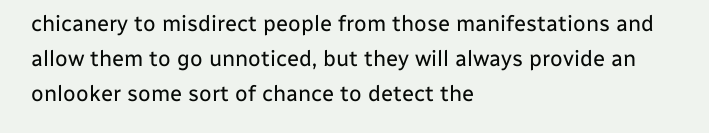chicanery to misdirect people from those manifestations and allow them to go unnoticed, but they will always provide an onlooker some sort of chance to detect the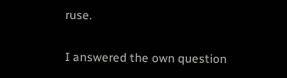ruse.

I answered the own question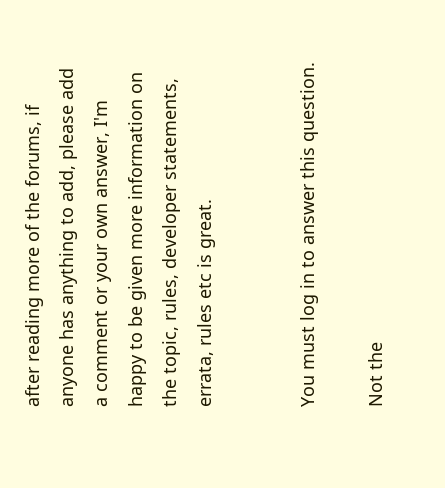after reading more of the forums, if anyone has anything to add, please add a comment or your own answer, I'm happy to be given more information on the topic, rules, developer statements, errata, rules etc is great.


You must log in to answer this question.

Not the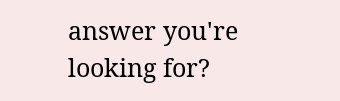answer you're looking for?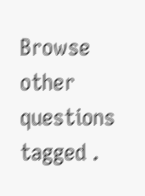Browse other questions tagged .